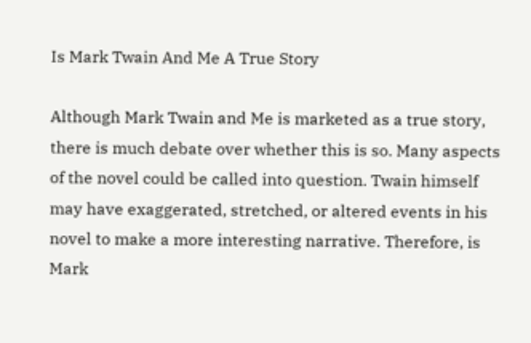Is Mark Twain And Me A True Story

Although Mark Twain and Me is marketed as a true story, there is much debate over whether this is so. Many aspects of the novel could be called into question. Twain himself may have exaggerated, stretched, or altered events in his novel to make a more interesting narrative. Therefore, is Mark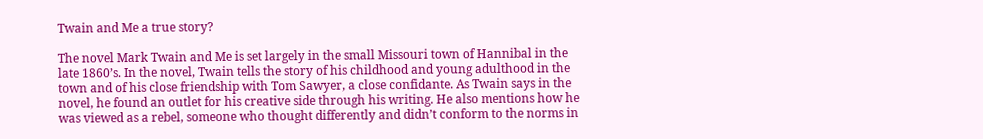Twain and Me a true story?

The novel Mark Twain and Me is set largely in the small Missouri town of Hannibal in the late 1860’s. In the novel, Twain tells the story of his childhood and young adulthood in the town and of his close friendship with Tom Sawyer, a close confidante. As Twain says in the novel, he found an outlet for his creative side through his writing. He also mentions how he was viewed as a rebel, someone who thought differently and didn’t conform to the norms in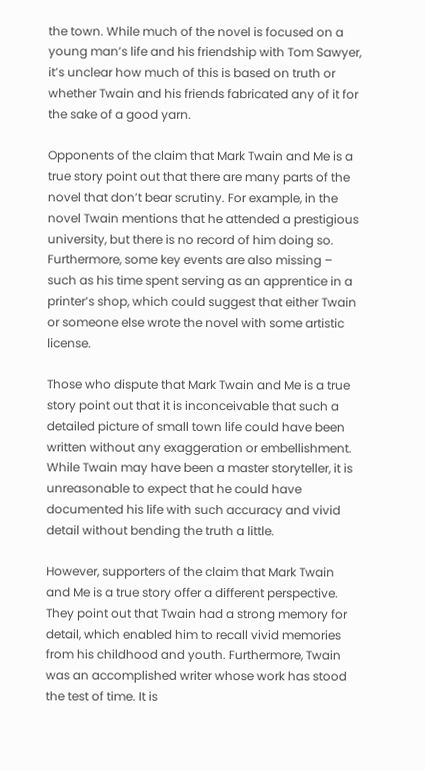the town. While much of the novel is focused on a young man’s life and his friendship with Tom Sawyer, it’s unclear how much of this is based on truth or whether Twain and his friends fabricated any of it for the sake of a good yarn.

Opponents of the claim that Mark Twain and Me is a true story point out that there are many parts of the novel that don’t bear scrutiny. For example, in the novel Twain mentions that he attended a prestigious university, but there is no record of him doing so. Furthermore, some key events are also missing – such as his time spent serving as an apprentice in a printer’s shop, which could suggest that either Twain or someone else wrote the novel with some artistic license.

Those who dispute that Mark Twain and Me is a true story point out that it is inconceivable that such a detailed picture of small town life could have been written without any exaggeration or embellishment. While Twain may have been a master storyteller, it is unreasonable to expect that he could have documented his life with such accuracy and vivid detail without bending the truth a little.

However, supporters of the claim that Mark Twain and Me is a true story offer a different perspective. They point out that Twain had a strong memory for detail, which enabled him to recall vivid memories from his childhood and youth. Furthermore, Twain was an accomplished writer whose work has stood the test of time. It is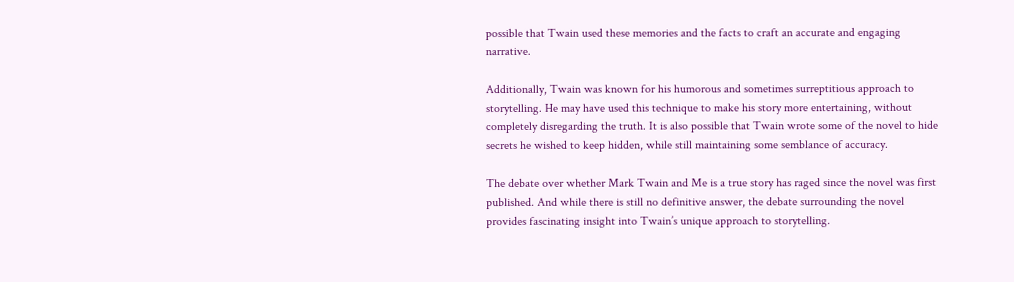possible that Twain used these memories and the facts to craft an accurate and engaging narrative.

Additionally, Twain was known for his humorous and sometimes surreptitious approach to storytelling. He may have used this technique to make his story more entertaining, without completely disregarding the truth. It is also possible that Twain wrote some of the novel to hide secrets he wished to keep hidden, while still maintaining some semblance of accuracy.

The debate over whether Mark Twain and Me is a true story has raged since the novel was first published. And while there is still no definitive answer, the debate surrounding the novel provides fascinating insight into Twain’s unique approach to storytelling.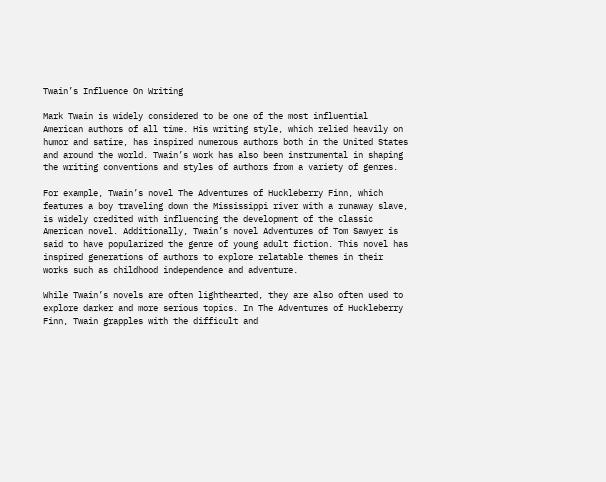Twain’s Influence On Writing

Mark Twain is widely considered to be one of the most influential American authors of all time. His writing style, which relied heavily on humor and satire, has inspired numerous authors both in the United States and around the world. Twain’s work has also been instrumental in shaping the writing conventions and styles of authors from a variety of genres.

For example, Twain’s novel The Adventures of Huckleberry Finn, which features a boy traveling down the Mississippi river with a runaway slave, is widely credited with influencing the development of the classic American novel. Additionally, Twain’s novel Adventures of Tom Sawyer is said to have popularized the genre of young adult fiction. This novel has inspired generations of authors to explore relatable themes in their works such as childhood independence and adventure.

While Twain’s novels are often lighthearted, they are also often used to explore darker and more serious topics. In The Adventures of Huckleberry Finn, Twain grapples with the difficult and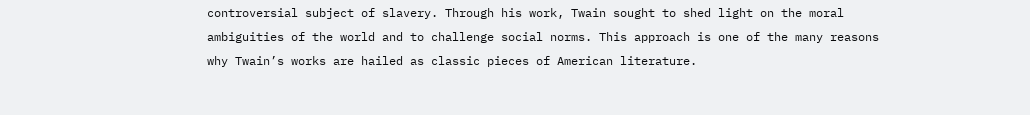controversial subject of slavery. Through his work, Twain sought to shed light on the moral ambiguities of the world and to challenge social norms. This approach is one of the many reasons why Twain’s works are hailed as classic pieces of American literature.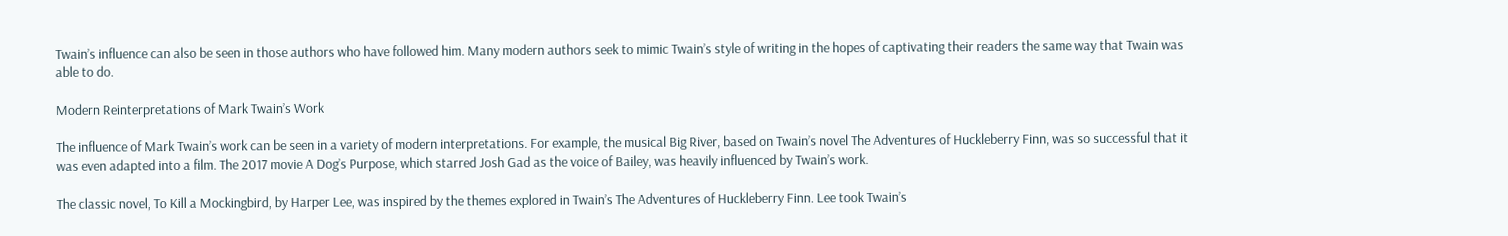Twain’s influence can also be seen in those authors who have followed him. Many modern authors seek to mimic Twain’s style of writing in the hopes of captivating their readers the same way that Twain was able to do.

Modern Reinterpretations of Mark Twain’s Work

The influence of Mark Twain’s work can be seen in a variety of modern interpretations. For example, the musical Big River, based on Twain’s novel The Adventures of Huckleberry Finn, was so successful that it was even adapted into a film. The 2017 movie A Dog’s Purpose, which starred Josh Gad as the voice of Bailey, was heavily influenced by Twain’s work.

The classic novel, To Kill a Mockingbird, by Harper Lee, was inspired by the themes explored in Twain’s The Adventures of Huckleberry Finn. Lee took Twain’s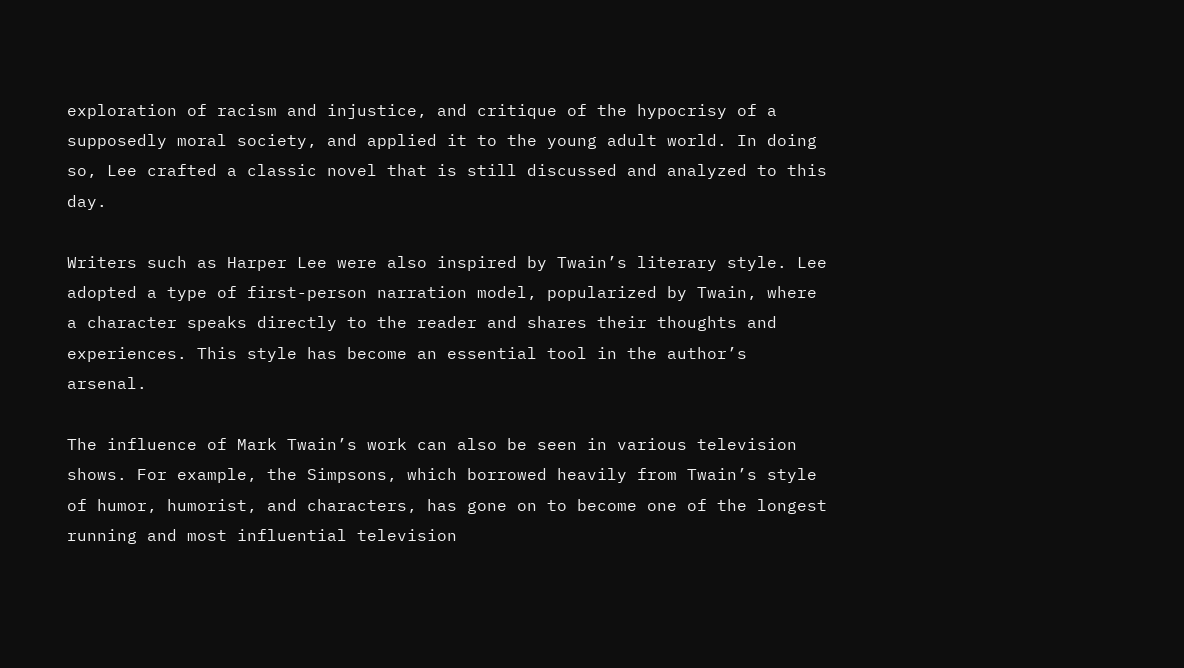exploration of racism and injustice, and critique of the hypocrisy of a supposedly moral society, and applied it to the young adult world. In doing so, Lee crafted a classic novel that is still discussed and analyzed to this day.

Writers such as Harper Lee were also inspired by Twain’s literary style. Lee adopted a type of first-person narration model, popularized by Twain, where a character speaks directly to the reader and shares their thoughts and experiences. This style has become an essential tool in the author’s arsenal.

The influence of Mark Twain’s work can also be seen in various television shows. For example, the Simpsons, which borrowed heavily from Twain’s style of humor, humorist, and characters, has gone on to become one of the longest running and most influential television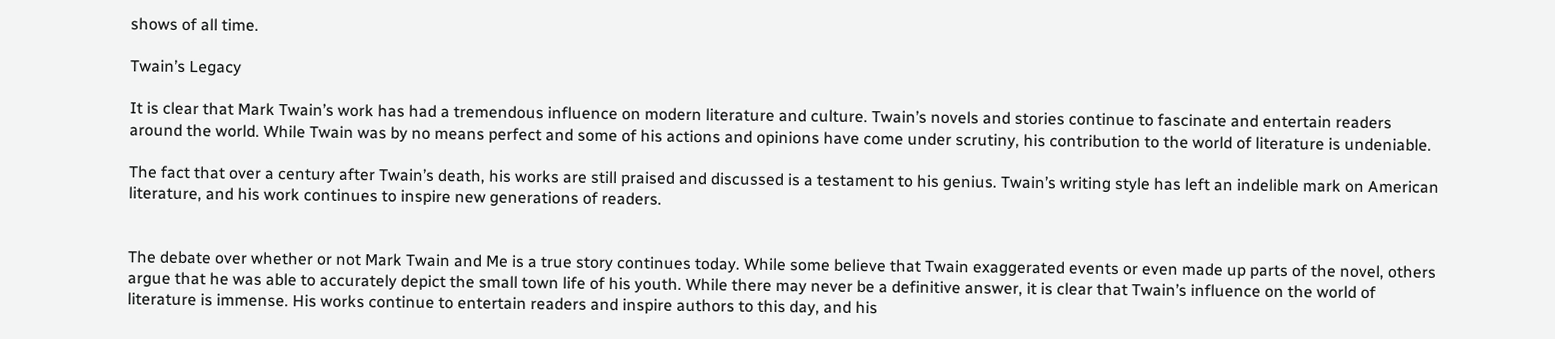shows of all time.

Twain’s Legacy

It is clear that Mark Twain’s work has had a tremendous influence on modern literature and culture. Twain’s novels and stories continue to fascinate and entertain readers around the world. While Twain was by no means perfect and some of his actions and opinions have come under scrutiny, his contribution to the world of literature is undeniable.

The fact that over a century after Twain’s death, his works are still praised and discussed is a testament to his genius. Twain’s writing style has left an indelible mark on American literature, and his work continues to inspire new generations of readers.


The debate over whether or not Mark Twain and Me is a true story continues today. While some believe that Twain exaggerated events or even made up parts of the novel, others argue that he was able to accurately depict the small town life of his youth. While there may never be a definitive answer, it is clear that Twain’s influence on the world of literature is immense. His works continue to entertain readers and inspire authors to this day, and his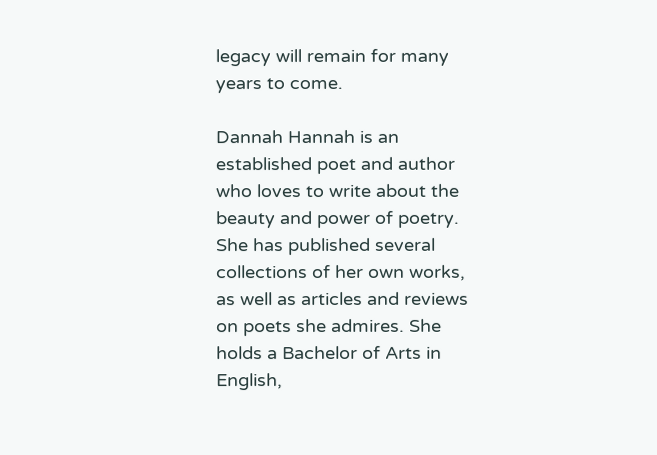legacy will remain for many years to come.

Dannah Hannah is an established poet and author who loves to write about the beauty and power of poetry. She has published several collections of her own works, as well as articles and reviews on poets she admires. She holds a Bachelor of Arts in English,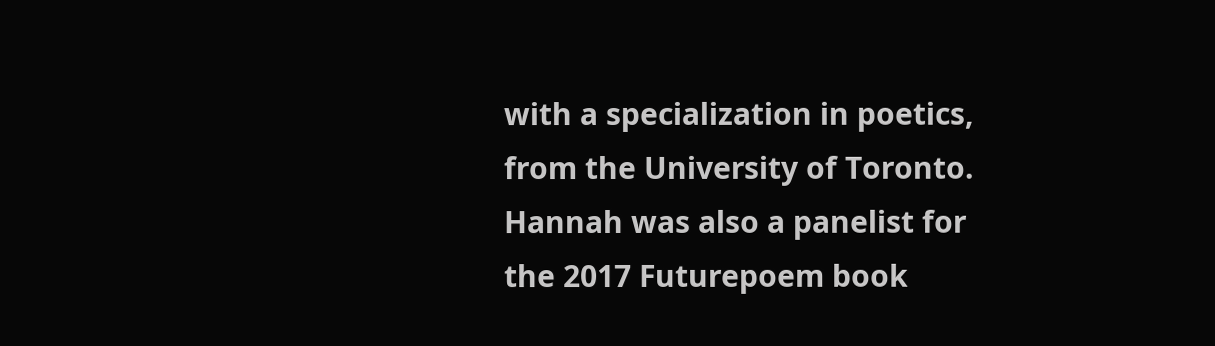with a specialization in poetics, from the University of Toronto. Hannah was also a panelist for the 2017 Futurepoem book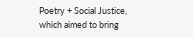Poetry + Social Justice, which aimed to bring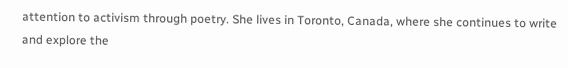attention to activism through poetry. She lives in Toronto, Canada, where she continues to write and explore the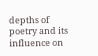depths of poetry and its influence on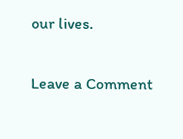our lives.

Leave a Comment